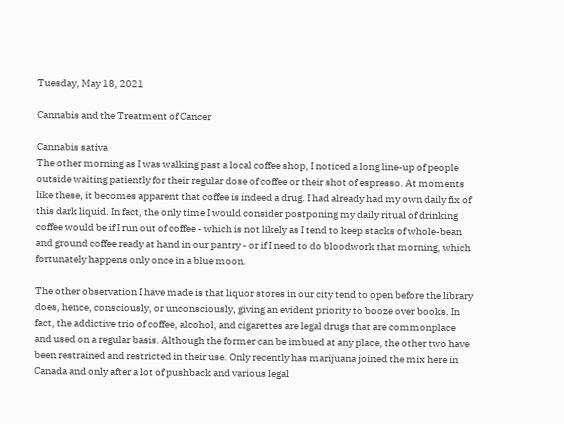Tuesday, May 18, 2021

Cannabis and the Treatment of Cancer

Cannabis sativa
The other morning as I was walking past a local coffee shop, I noticed a long line-up of people outside waiting patiently for their regular dose of coffee or their shot of espresso. At moments like these, it becomes apparent that coffee is indeed a drug. I had already had my own daily fix of this dark liquid. In fact, the only time I would consider postponing my daily ritual of drinking coffee would be if I run out of coffee - which is not likely as I tend to keep stacks of whole-bean and ground coffee ready at hand in our pantry - or if I need to do bloodwork that morning, which fortunately happens only once in a blue moon.

The other observation I have made is that liquor stores in our city tend to open before the library does, hence, consciously, or unconsciously, giving an evident priority to booze over books. In fact, the addictive trio of coffee, alcohol, and cigarettes are legal drugs that are commonplace and used on a regular basis. Although the former can be imbued at any place, the other two have been restrained and restricted in their use. Only recently has marijuana joined the mix here in Canada and only after a lot of pushback and various legal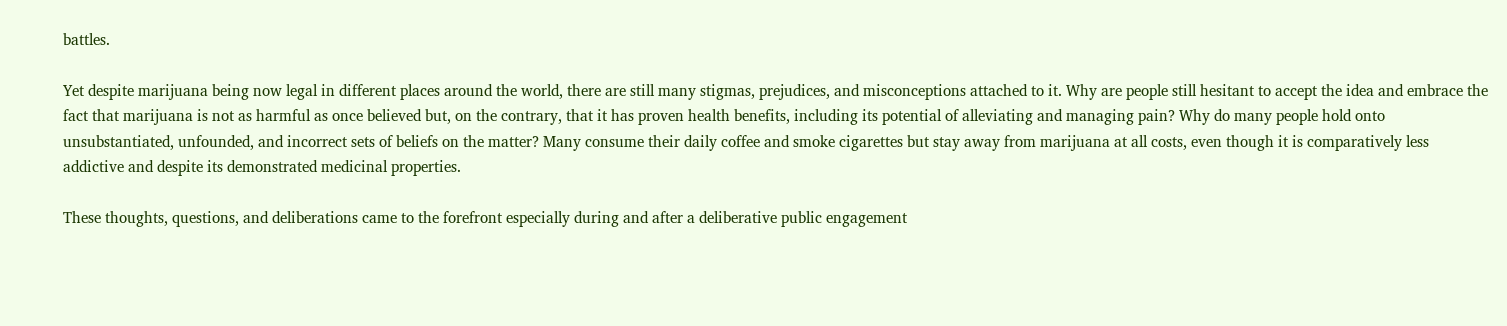battles.

Yet despite marijuana being now legal in different places around the world, there are still many stigmas, prejudices, and misconceptions attached to it. Why are people still hesitant to accept the idea and embrace the fact that marijuana is not as harmful as once believed but, on the contrary, that it has proven health benefits, including its potential of alleviating and managing pain? Why do many people hold onto unsubstantiated, unfounded, and incorrect sets of beliefs on the matter? Many consume their daily coffee and smoke cigarettes but stay away from marijuana at all costs, even though it is comparatively less addictive and despite its demonstrated medicinal properties.

These thoughts, questions, and deliberations came to the forefront especially during and after a deliberative public engagement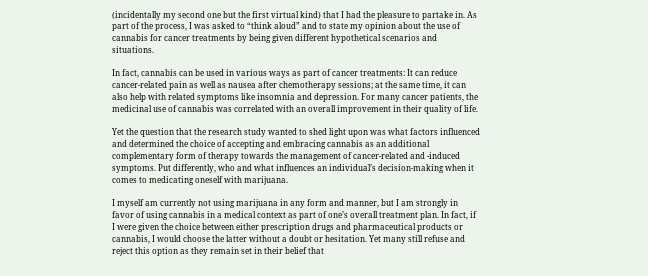(incidentally my second one but the first virtual kind) that I had the pleasure to partake in. As part of the process, I was asked to “think aloud” and to state my opinion about the use of cannabis for cancer treatments by being given different hypothetical scenarios and situations.

In fact, cannabis can be used in various ways as part of cancer treatments: It can reduce cancer-related pain as well as nausea after chemotherapy sessions; at the same time, it can also help with related symptoms like insomnia and depression. For many cancer patients, the medicinal use of cannabis was correlated with an overall improvement in their quality of life.

Yet the question that the research study wanted to shed light upon was what factors influenced and determined the choice of accepting and embracing cannabis as an additional complementary form of therapy towards the management of cancer-related and -induced symptoms. Put differently, who and what influences an individual’s decision-making when it comes to medicating oneself with marijuana.

I myself am currently not using marijuana in any form and manner, but I am strongly in favor of using cannabis in a medical context as part of one’s overall treatment plan. In fact, if I were given the choice between either prescription drugs and pharmaceutical products or cannabis, I would choose the latter without a doubt or hesitation. Yet many still refuse and reject this option as they remain set in their belief that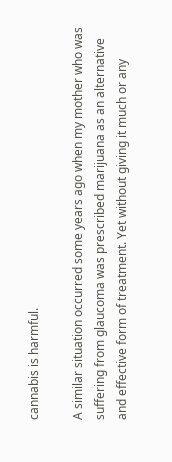cannabis is harmful.

A similar situation occurred some years ago when my mother who was suffering from glaucoma was prescribed marijuana as an alternative and effective form of treatment. Yet without giving it much or any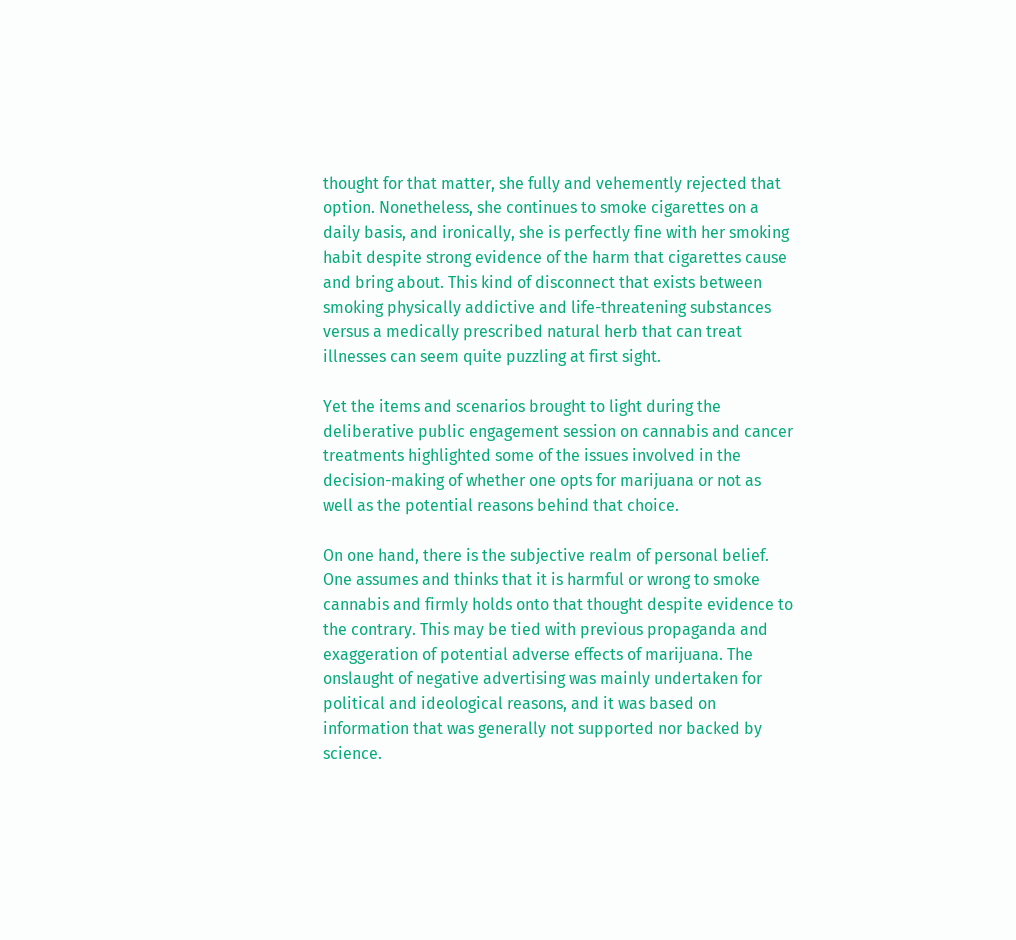thought for that matter, she fully and vehemently rejected that option. Nonetheless, she continues to smoke cigarettes on a daily basis, and ironically, she is perfectly fine with her smoking habit despite strong evidence of the harm that cigarettes cause and bring about. This kind of disconnect that exists between smoking physically addictive and life-threatening substances versus a medically prescribed natural herb that can treat illnesses can seem quite puzzling at first sight.

Yet the items and scenarios brought to light during the deliberative public engagement session on cannabis and cancer treatments highlighted some of the issues involved in the decision-making of whether one opts for marijuana or not as well as the potential reasons behind that choice.

On one hand, there is the subjective realm of personal belief. One assumes and thinks that it is harmful or wrong to smoke cannabis and firmly holds onto that thought despite evidence to the contrary. This may be tied with previous propaganda and exaggeration of potential adverse effects of marijuana. The onslaught of negative advertising was mainly undertaken for political and ideological reasons, and it was based on information that was generally not supported nor backed by science.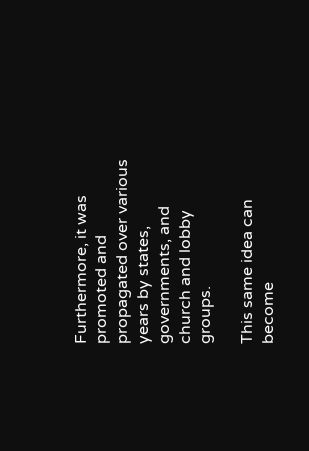Furthermore, it was promoted and propagated over various years by states, governments, and church and lobby groups.

This same idea can become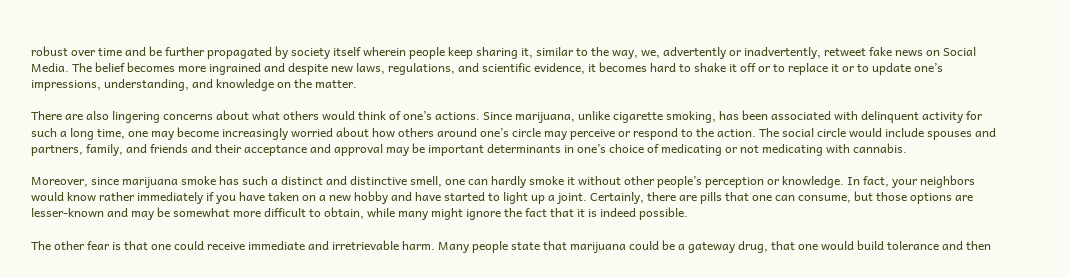robust over time and be further propagated by society itself wherein people keep sharing it, similar to the way, we, advertently or inadvertently, retweet fake news on Social Media. The belief becomes more ingrained and despite new laws, regulations, and scientific evidence, it becomes hard to shake it off or to replace it or to update one’s impressions, understanding, and knowledge on the matter.

There are also lingering concerns about what others would think of one’s actions. Since marijuana, unlike cigarette smoking, has been associated with delinquent activity for such a long time, one may become increasingly worried about how others around one’s circle may perceive or respond to the action. The social circle would include spouses and partners, family, and friends and their acceptance and approval may be important determinants in one’s choice of medicating or not medicating with cannabis.

Moreover, since marijuana smoke has such a distinct and distinctive smell, one can hardly smoke it without other people’s perception or knowledge. In fact, your neighbors would know rather immediately if you have taken on a new hobby and have started to light up a joint. Certainly, there are pills that one can consume, but those options are lesser-known and may be somewhat more difficult to obtain, while many might ignore the fact that it is indeed possible.

The other fear is that one could receive immediate and irretrievable harm. Many people state that marijuana could be a gateway drug, that one would build tolerance and then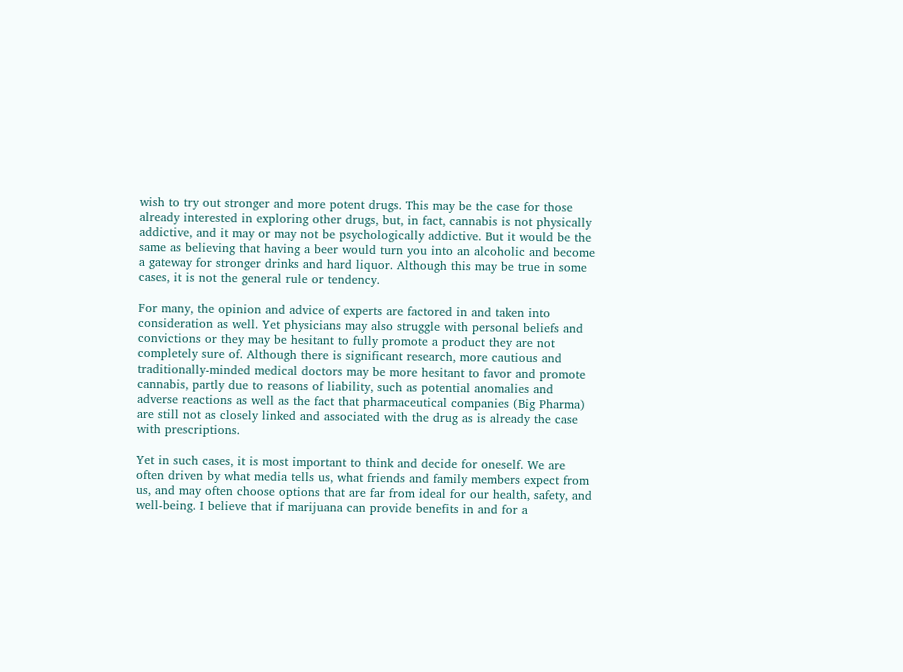wish to try out stronger and more potent drugs. This may be the case for those already interested in exploring other drugs, but, in fact, cannabis is not physically addictive, and it may or may not be psychologically addictive. But it would be the same as believing that having a beer would turn you into an alcoholic and become a gateway for stronger drinks and hard liquor. Although this may be true in some cases, it is not the general rule or tendency.

For many, the opinion and advice of experts are factored in and taken into consideration as well. Yet physicians may also struggle with personal beliefs and convictions or they may be hesitant to fully promote a product they are not completely sure of. Although there is significant research, more cautious and traditionally-minded medical doctors may be more hesitant to favor and promote cannabis, partly due to reasons of liability, such as potential anomalies and adverse reactions as well as the fact that pharmaceutical companies (Big Pharma) are still not as closely linked and associated with the drug as is already the case with prescriptions.

Yet in such cases, it is most important to think and decide for oneself. We are often driven by what media tells us, what friends and family members expect from us, and may often choose options that are far from ideal for our health, safety, and well-being. I believe that if marijuana can provide benefits in and for a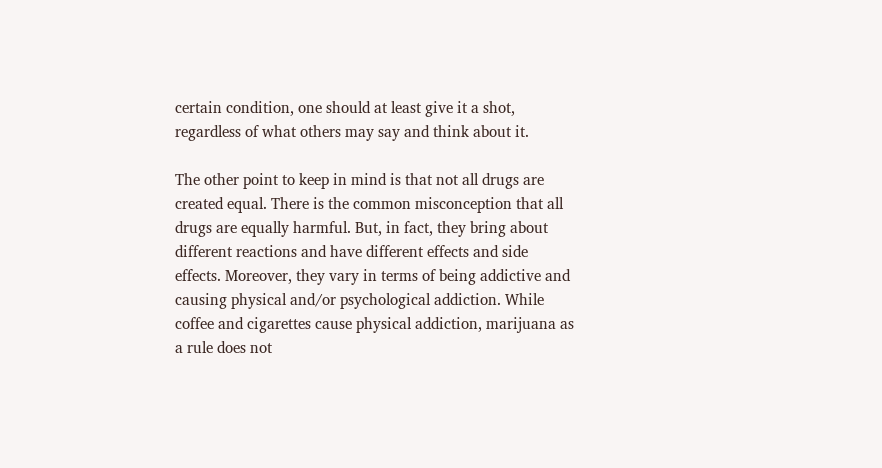certain condition, one should at least give it a shot, regardless of what others may say and think about it.

The other point to keep in mind is that not all drugs are created equal. There is the common misconception that all drugs are equally harmful. But, in fact, they bring about different reactions and have different effects and side effects. Moreover, they vary in terms of being addictive and causing physical and/or psychological addiction. While coffee and cigarettes cause physical addiction, marijuana as a rule does not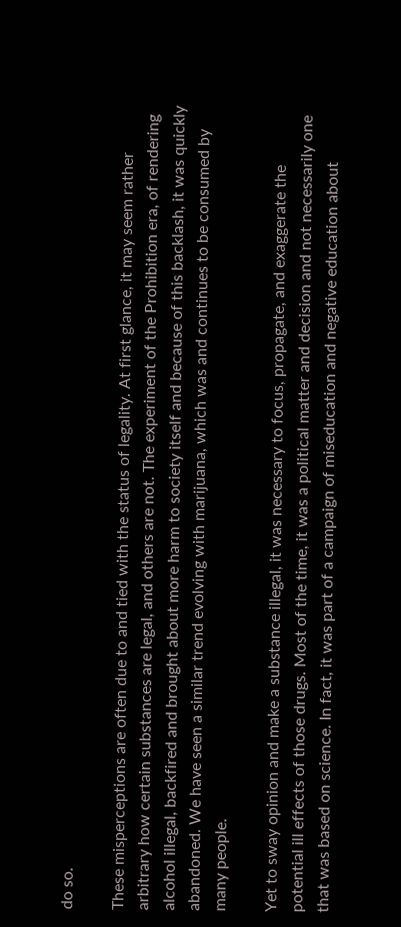do so.

These misperceptions are often due to and tied with the status of legality. At first glance, it may seem rather arbitrary how certain substances are legal, and others are not. The experiment of the Prohibition era, of rendering alcohol illegal, backfired and brought about more harm to society itself and because of this backlash, it was quickly abandoned. We have seen a similar trend evolving with marijuana, which was and continues to be consumed by many people.

Yet to sway opinion and make a substance illegal, it was necessary to focus, propagate, and exaggerate the potential ill effects of those drugs. Most of the time, it was a political matter and decision and not necessarily one that was based on science. In fact, it was part of a campaign of miseducation and negative education about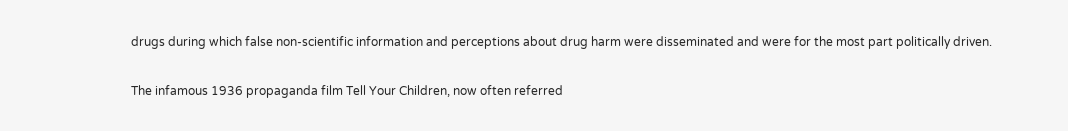drugs during which false non-scientific information and perceptions about drug harm were disseminated and were for the most part politically driven.

The infamous 1936 propaganda film Tell Your Children, now often referred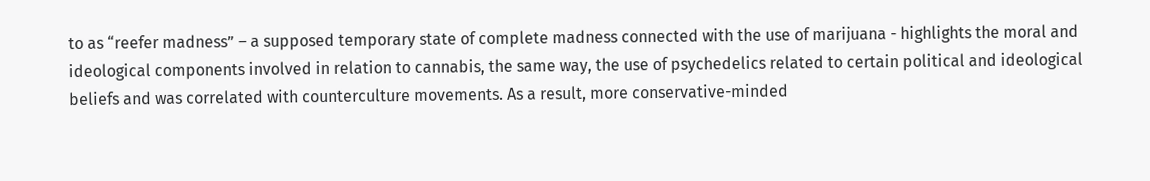to as “reefer madness” – a supposed temporary state of complete madness connected with the use of marijuana - highlights the moral and ideological components involved in relation to cannabis, the same way, the use of psychedelics related to certain political and ideological beliefs and was correlated with counterculture movements. As a result, more conservative-minded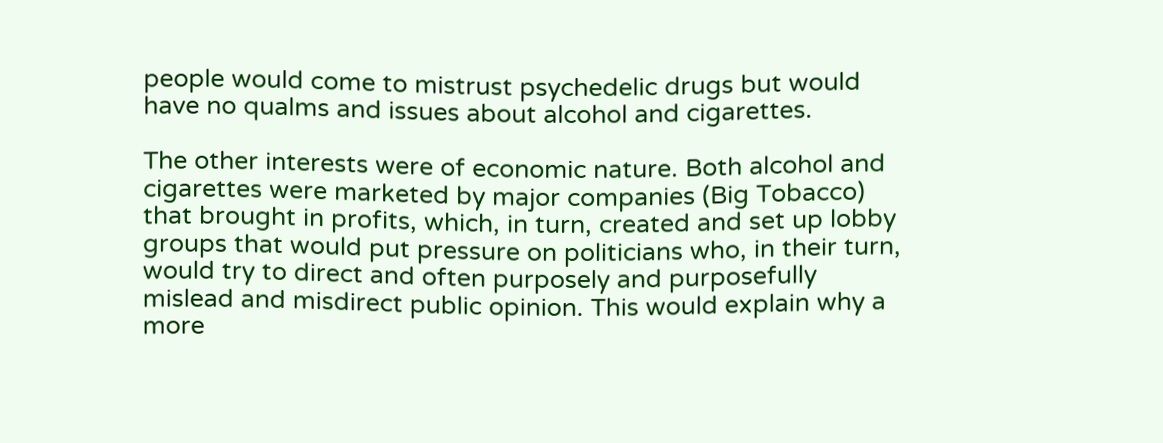people would come to mistrust psychedelic drugs but would have no qualms and issues about alcohol and cigarettes.

The other interests were of economic nature. Both alcohol and cigarettes were marketed by major companies (Big Tobacco) that brought in profits, which, in turn, created and set up lobby groups that would put pressure on politicians who, in their turn, would try to direct and often purposely and purposefully mislead and misdirect public opinion. This would explain why a more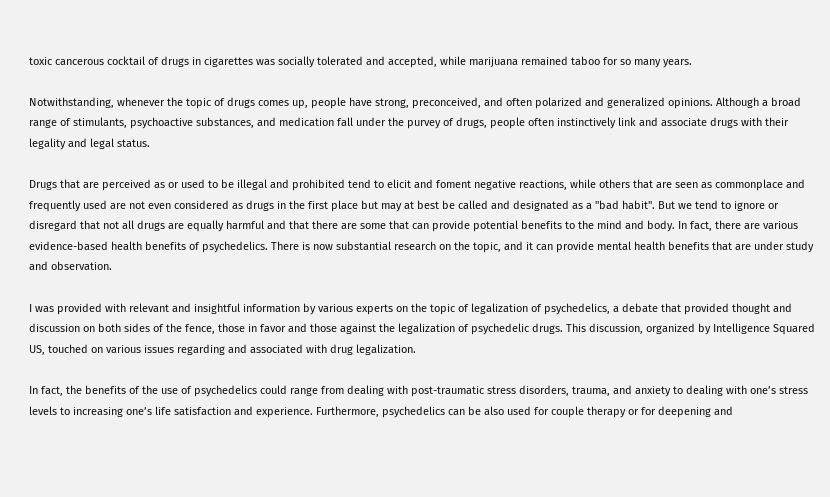toxic cancerous cocktail of drugs in cigarettes was socially tolerated and accepted, while marijuana remained taboo for so many years.

Notwithstanding, whenever the topic of drugs comes up, people have strong, preconceived, and often polarized and generalized opinions. Although a broad range of stimulants, psychoactive substances, and medication fall under the purvey of drugs, people often instinctively link and associate drugs with their legality and legal status.

Drugs that are perceived as or used to be illegal and prohibited tend to elicit and foment negative reactions, while others that are seen as commonplace and frequently used are not even considered as drugs in the first place but may at best be called and designated as a "bad habit". But we tend to ignore or disregard that not all drugs are equally harmful and that there are some that can provide potential benefits to the mind and body. In fact, there are various evidence-based health benefits of psychedelics. There is now substantial research on the topic, and it can provide mental health benefits that are under study and observation.

I was provided with relevant and insightful information by various experts on the topic of legalization of psychedelics, a debate that provided thought and discussion on both sides of the fence, those in favor and those against the legalization of psychedelic drugs. This discussion, organized by Intelligence Squared US, touched on various issues regarding and associated with drug legalization.

In fact, the benefits of the use of psychedelics could range from dealing with post-traumatic stress disorders, trauma, and anxiety to dealing with one’s stress levels to increasing one’s life satisfaction and experience. Furthermore, psychedelics can be also used for couple therapy or for deepening and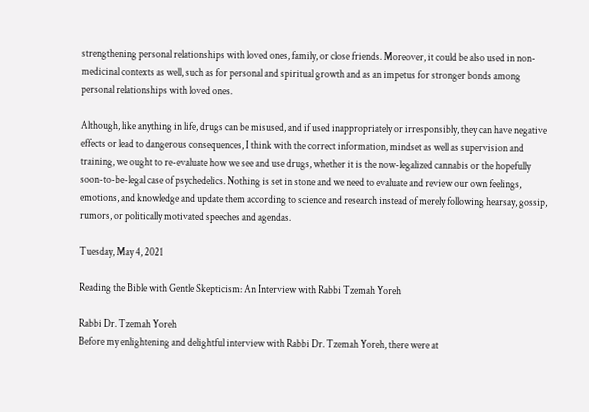strengthening personal relationships with loved ones, family, or close friends. Moreover, it could be also used in non-medicinal contexts as well, such as for personal and spiritual growth and as an impetus for stronger bonds among personal relationships with loved ones.

Although, like anything in life, drugs can be misused, and if used inappropriately or irresponsibly, they can have negative effects or lead to dangerous consequences, I think with the correct information, mindset as well as supervision and training, we ought to re-evaluate how we see and use drugs, whether it is the now-legalized cannabis or the hopefully soon-to-be-legal case of psychedelics. Nothing is set in stone and we need to evaluate and review our own feelings, emotions, and knowledge and update them according to science and research instead of merely following hearsay, gossip, rumors, or politically motivated speeches and agendas.

Tuesday, May 4, 2021

Reading the Bible with Gentle Skepticism: An Interview with Rabbi Tzemah Yoreh

Rabbi Dr. Tzemah Yoreh
Before my enlightening and delightful interview with Rabbi Dr. Tzemah Yoreh, there were at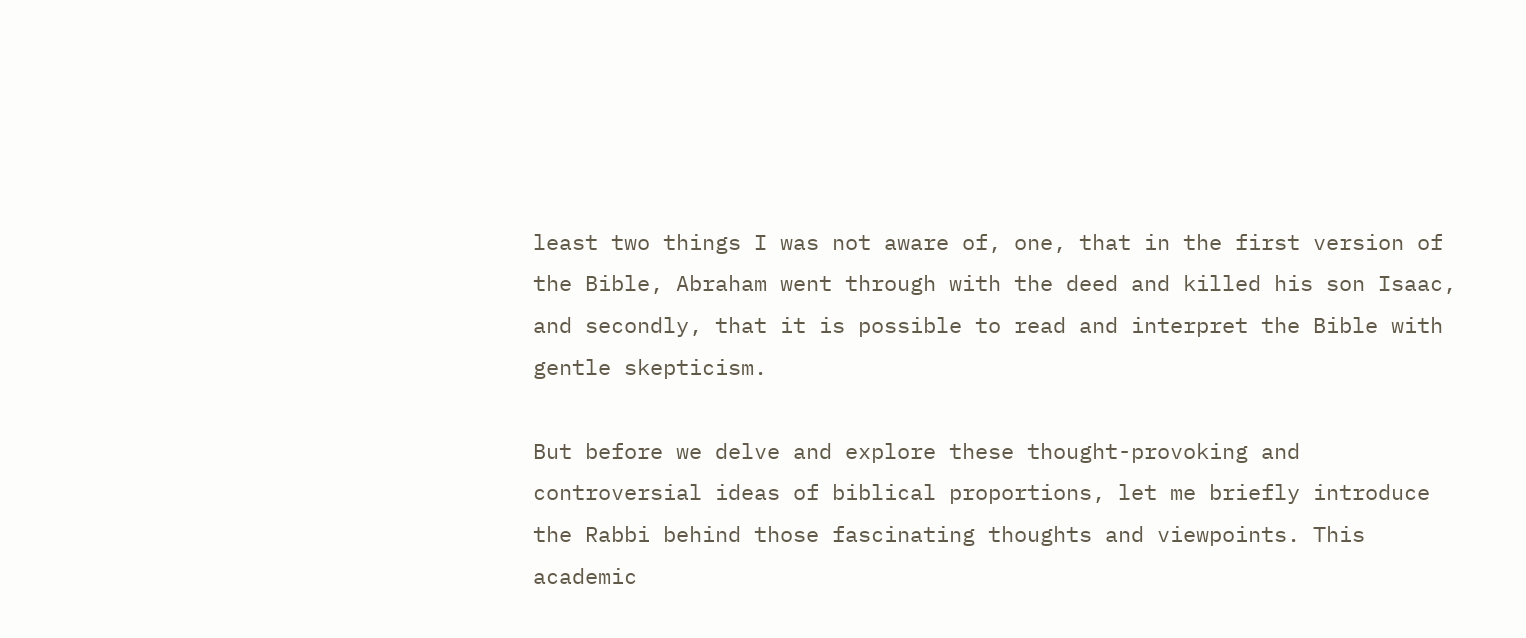least two things I was not aware of, one, that in the first version of the Bible, Abraham went through with the deed and killed his son Isaac, and secondly, that it is possible to read and interpret the Bible with gentle skepticism.

But before we delve and explore these thought-provoking and controversial ideas of biblical proportions, let me briefly introduce the Rabbi behind those fascinating thoughts and viewpoints. This academic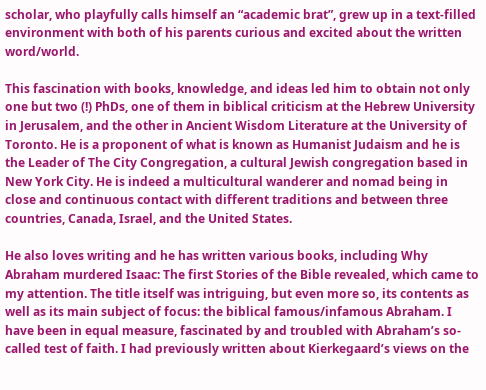scholar, who playfully calls himself an “academic brat”, grew up in a text-filled environment with both of his parents curious and excited about the written word/world.

This fascination with books, knowledge, and ideas led him to obtain not only one but two (!) PhDs, one of them in biblical criticism at the Hebrew University in Jerusalem, and the other in Ancient Wisdom Literature at the University of Toronto. He is a proponent of what is known as Humanist Judaism and he is the Leader of The City Congregation, a cultural Jewish congregation based in New York City. He is indeed a multicultural wanderer and nomad being in close and continuous contact with different traditions and between three countries, Canada, Israel, and the United States.

He also loves writing and he has written various books, including Why Abraham murdered Isaac: The first Stories of the Bible revealed, which came to my attention. The title itself was intriguing, but even more so, its contents as well as its main subject of focus: the biblical famous/infamous Abraham. I have been in equal measure, fascinated by and troubled with Abraham’s so-called test of faith. I had previously written about Kierkegaard’s views on the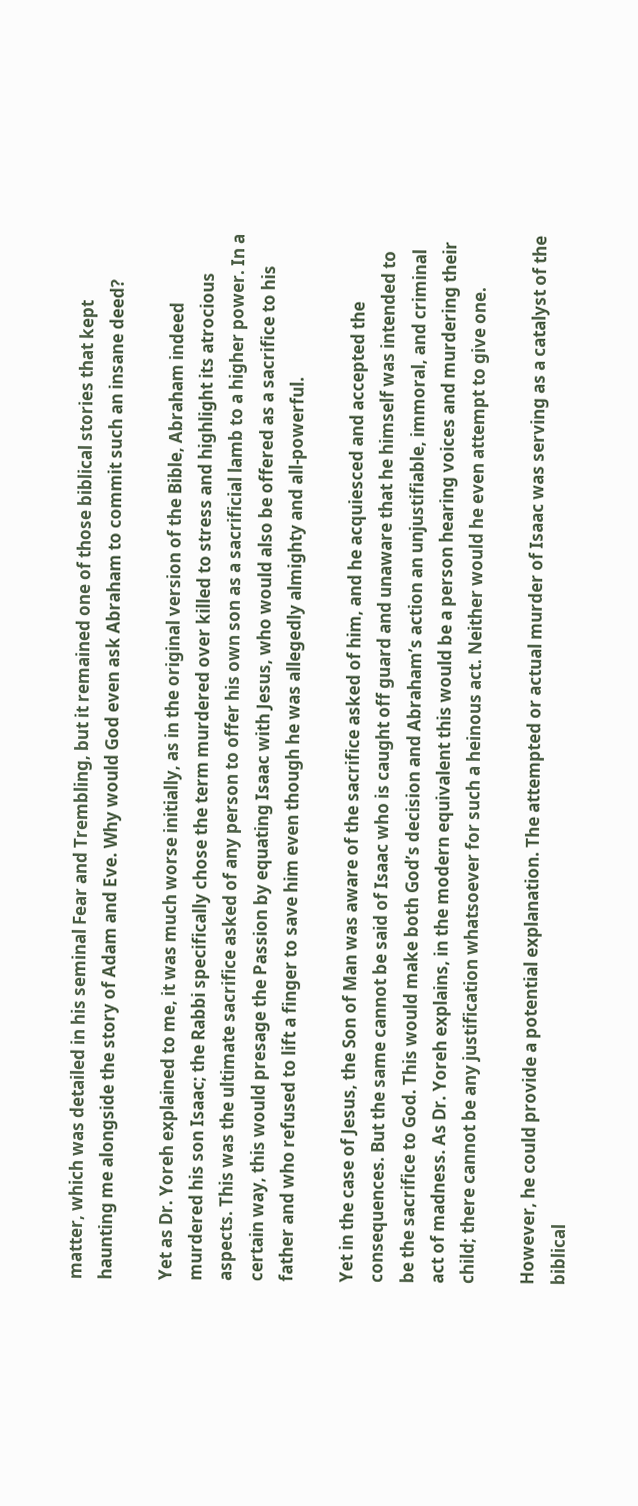matter, which was detailed in his seminal Fear and Trembling, but it remained one of those biblical stories that kept haunting me alongside the story of Adam and Eve. Why would God even ask Abraham to commit such an insane deed?

Yet as Dr. Yoreh explained to me, it was much worse initially, as in the original version of the Bible, Abraham indeed murdered his son Isaac; the Rabbi specifically chose the term murdered over killed to stress and highlight its atrocious aspects. This was the ultimate sacrifice asked of any person to offer his own son as a sacrificial lamb to a higher power. In a certain way, this would presage the Passion by equating Isaac with Jesus, who would also be offered as a sacrifice to his father and who refused to lift a finger to save him even though he was allegedly almighty and all-powerful.

Yet in the case of Jesus, the Son of Man was aware of the sacrifice asked of him, and he acquiesced and accepted the consequences. But the same cannot be said of Isaac who is caught off guard and unaware that he himself was intended to be the sacrifice to God. This would make both God’s decision and Abraham’s action an unjustifiable, immoral, and criminal act of madness. As Dr. Yoreh explains, in the modern equivalent this would be a person hearing voices and murdering their child; there cannot be any justification whatsoever for such a heinous act. Neither would he even attempt to give one.

However, he could provide a potential explanation. The attempted or actual murder of Isaac was serving as a catalyst of the biblical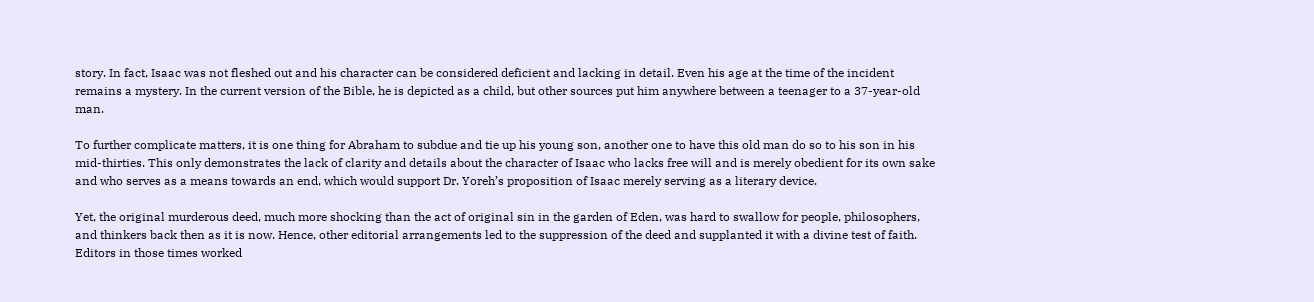story. In fact, Isaac was not fleshed out and his character can be considered deficient and lacking in detail. Even his age at the time of the incident remains a mystery. In the current version of the Bible, he is depicted as a child, but other sources put him anywhere between a teenager to a 37-year-old man.

To further complicate matters, it is one thing for Abraham to subdue and tie up his young son, another one to have this old man do so to his son in his mid-thirties. This only demonstrates the lack of clarity and details about the character of Isaac who lacks free will and is merely obedient for its own sake and who serves as a means towards an end, which would support Dr. Yoreh’s proposition of Isaac merely serving as a literary device.

Yet, the original murderous deed, much more shocking than the act of original sin in the garden of Eden, was hard to swallow for people, philosophers, and thinkers back then as it is now. Hence, other editorial arrangements led to the suppression of the deed and supplanted it with a divine test of faith. Editors in those times worked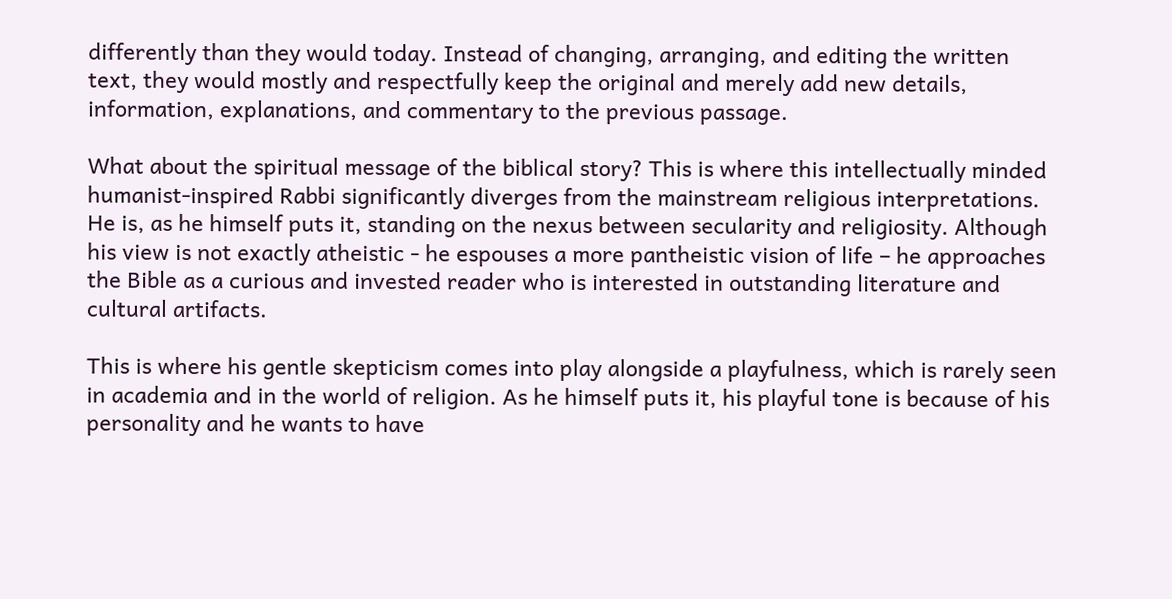differently than they would today. Instead of changing, arranging, and editing the written text, they would mostly and respectfully keep the original and merely add new details, information, explanations, and commentary to the previous passage.

What about the spiritual message of the biblical story? This is where this intellectually minded humanist-inspired Rabbi significantly diverges from the mainstream religious interpretations. He is, as he himself puts it, standing on the nexus between secularity and religiosity. Although his view is not exactly atheistic - he espouses a more pantheistic vision of life – he approaches the Bible as a curious and invested reader who is interested in outstanding literature and cultural artifacts.

This is where his gentle skepticism comes into play alongside a playfulness, which is rarely seen in academia and in the world of religion. As he himself puts it, his playful tone is because of his personality and he wants to have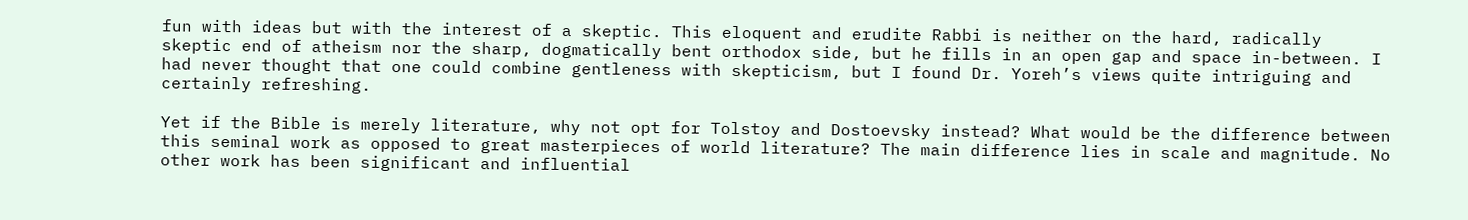fun with ideas but with the interest of a skeptic. This eloquent and erudite Rabbi is neither on the hard, radically skeptic end of atheism nor the sharp, dogmatically bent orthodox side, but he fills in an open gap and space in-between. I had never thought that one could combine gentleness with skepticism, but I found Dr. Yoreh’s views quite intriguing and certainly refreshing.

Yet if the Bible is merely literature, why not opt for Tolstoy and Dostoevsky instead? What would be the difference between this seminal work as opposed to great masterpieces of world literature? The main difference lies in scale and magnitude. No other work has been significant and influential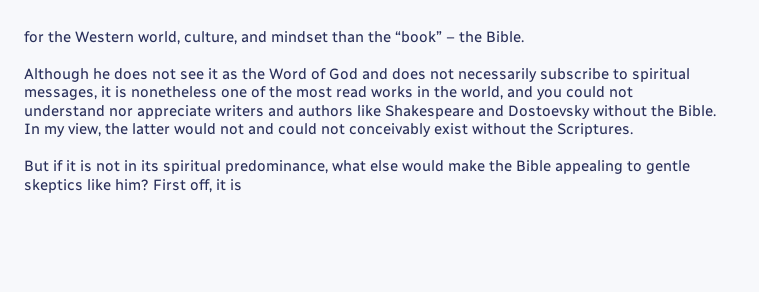for the Western world, culture, and mindset than the “book” – the Bible.

Although he does not see it as the Word of God and does not necessarily subscribe to spiritual messages, it is nonetheless one of the most read works in the world, and you could not understand nor appreciate writers and authors like Shakespeare and Dostoevsky without the Bible. In my view, the latter would not and could not conceivably exist without the Scriptures.

But if it is not in its spiritual predominance, what else would make the Bible appealing to gentle skeptics like him? First off, it is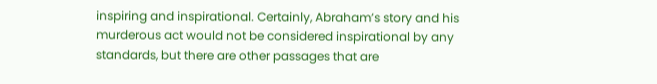inspiring and inspirational. Certainly, Abraham’s story and his murderous act would not be considered inspirational by any standards, but there are other passages that are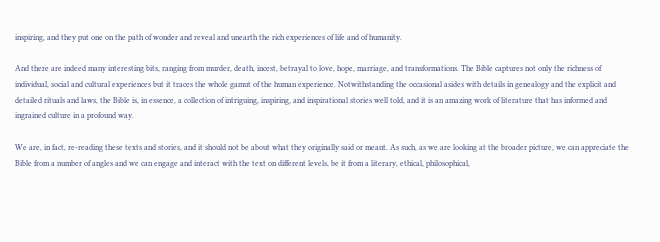inspiring, and they put one on the path of wonder and reveal and unearth the rich experiences of life and of humanity.

And there are indeed many interesting bits, ranging from murder, death, incest, betrayal to love, hope, marriage, and transformations. The Bible captures not only the richness of individual, social and cultural experiences but it traces the whole gamut of the human experience. Notwithstanding the occasional asides with details in genealogy and the explicit and detailed rituals and laws, the Bible is, in essence, a collection of intriguing, inspiring, and inspirational stories well told, and it is an amazing work of literature that has informed and ingrained culture in a profound way.

We are, in fact, re-reading these texts and stories, and it should not be about what they originally said or meant. As such, as we are looking at the broader picture, we can appreciate the Bible from a number of angles and we can engage and interact with the text on different levels, be it from a literary, ethical, philosophical,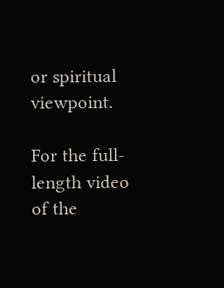or spiritual viewpoint.

For the full-length video of the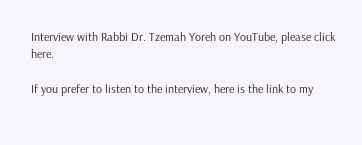Interview with Rabbi Dr. Tzemah Yoreh on YouTube, please click here.

If you prefer to listen to the interview, here is the link to my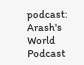podcast: Arash's World Podcast